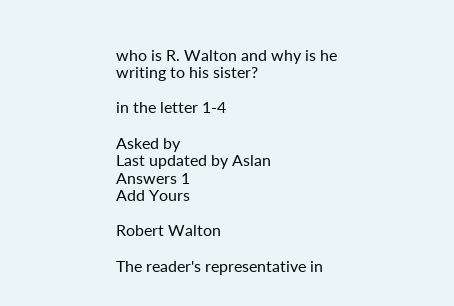who is R. Walton and why is he writing to his sister?

in the letter 1-4

Asked by
Last updated by Aslan
Answers 1
Add Yours

Robert Walton

The reader's representative in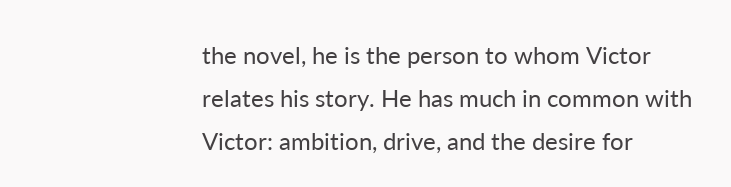the novel, he is the person to whom Victor relates his story. He has much in common with Victor: ambition, drive, and the desire for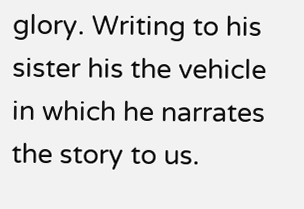glory. Writing to his sister his the vehicle in which he narrates the story to us.